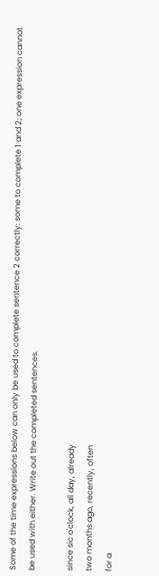Some of the time expressions below can only be used to complete sentence 2 correctly: some to complete 1 and 2; one expression cannot be used with either. Write out the completed sentences.

since sic o'clock, all day, already
two months ago, recently, often
for a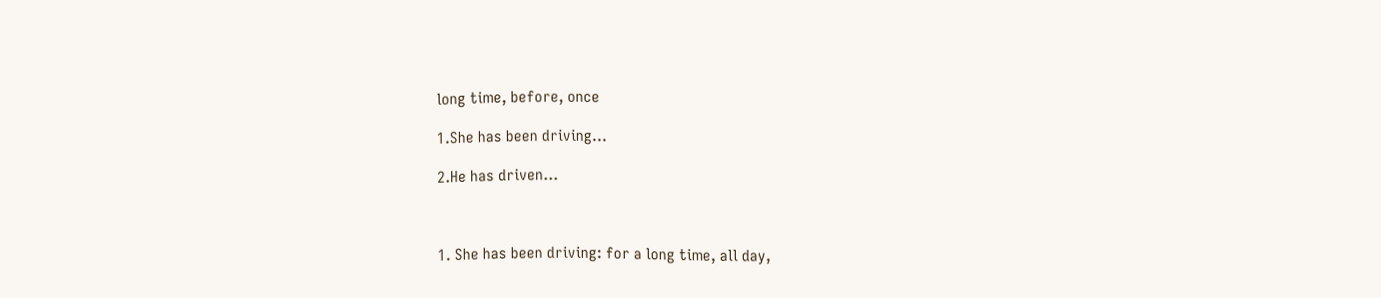long time, before, once

1.She has been driving...

2.He has driven...



1. She has been driving: for a long time, all day,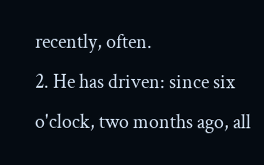recently, often.
2. He has driven: since six o'clock, two months ago, all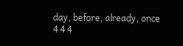day, before, already, once
4 4 4